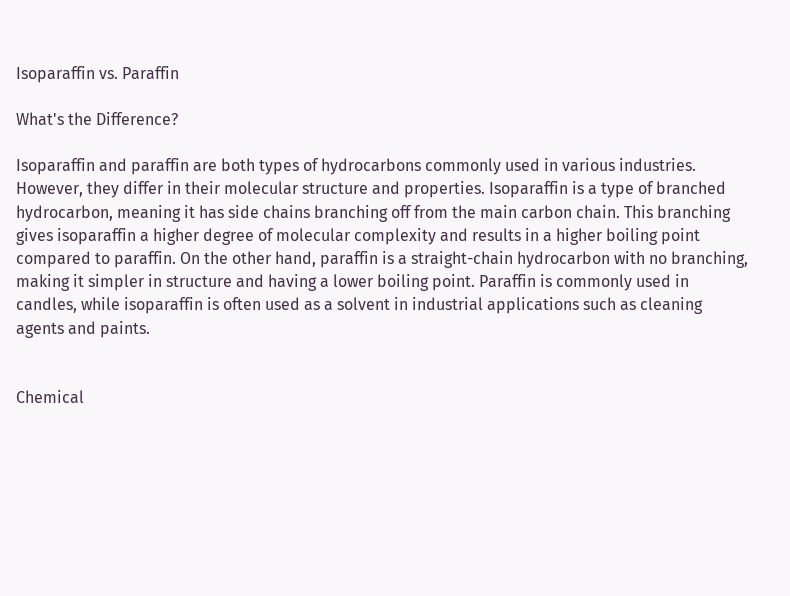Isoparaffin vs. Paraffin

What's the Difference?

Isoparaffin and paraffin are both types of hydrocarbons commonly used in various industries. However, they differ in their molecular structure and properties. Isoparaffin is a type of branched hydrocarbon, meaning it has side chains branching off from the main carbon chain. This branching gives isoparaffin a higher degree of molecular complexity and results in a higher boiling point compared to paraffin. On the other hand, paraffin is a straight-chain hydrocarbon with no branching, making it simpler in structure and having a lower boiling point. Paraffin is commonly used in candles, while isoparaffin is often used as a solvent in industrial applications such as cleaning agents and paints.


Chemical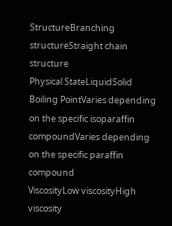StructureBranching structureStraight chain structure
Physical StateLiquidSolid
Boiling PointVaries depending on the specific isoparaffin compoundVaries depending on the specific paraffin compound
ViscosityLow viscosityHigh viscosity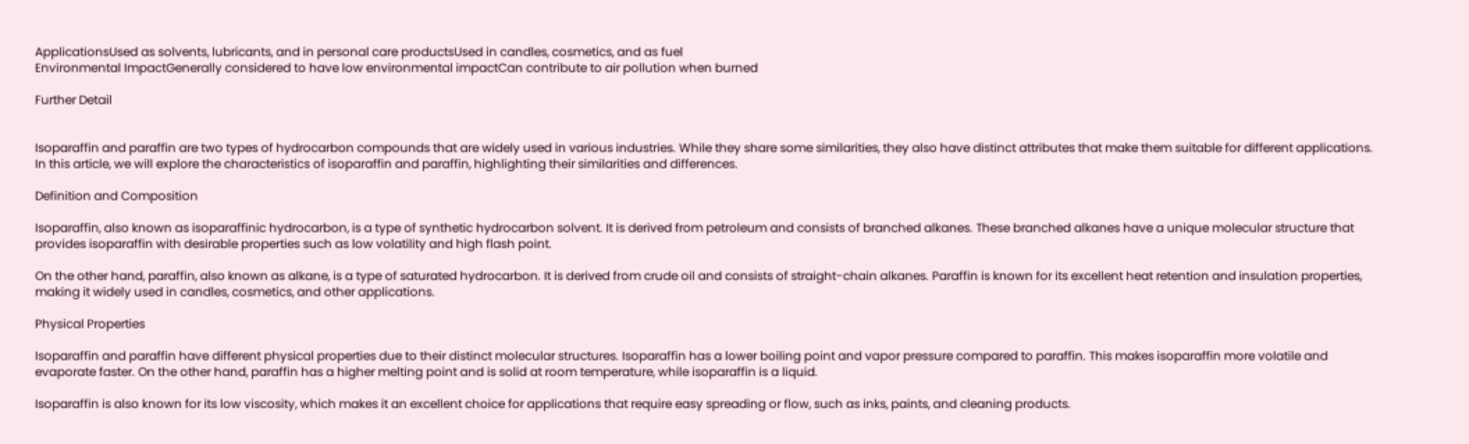ApplicationsUsed as solvents, lubricants, and in personal care productsUsed in candles, cosmetics, and as fuel
Environmental ImpactGenerally considered to have low environmental impactCan contribute to air pollution when burned

Further Detail


Isoparaffin and paraffin are two types of hydrocarbon compounds that are widely used in various industries. While they share some similarities, they also have distinct attributes that make them suitable for different applications. In this article, we will explore the characteristics of isoparaffin and paraffin, highlighting their similarities and differences.

Definition and Composition

Isoparaffin, also known as isoparaffinic hydrocarbon, is a type of synthetic hydrocarbon solvent. It is derived from petroleum and consists of branched alkanes. These branched alkanes have a unique molecular structure that provides isoparaffin with desirable properties such as low volatility and high flash point.

On the other hand, paraffin, also known as alkane, is a type of saturated hydrocarbon. It is derived from crude oil and consists of straight-chain alkanes. Paraffin is known for its excellent heat retention and insulation properties, making it widely used in candles, cosmetics, and other applications.

Physical Properties

Isoparaffin and paraffin have different physical properties due to their distinct molecular structures. Isoparaffin has a lower boiling point and vapor pressure compared to paraffin. This makes isoparaffin more volatile and evaporate faster. On the other hand, paraffin has a higher melting point and is solid at room temperature, while isoparaffin is a liquid.

Isoparaffin is also known for its low viscosity, which makes it an excellent choice for applications that require easy spreading or flow, such as inks, paints, and cleaning products.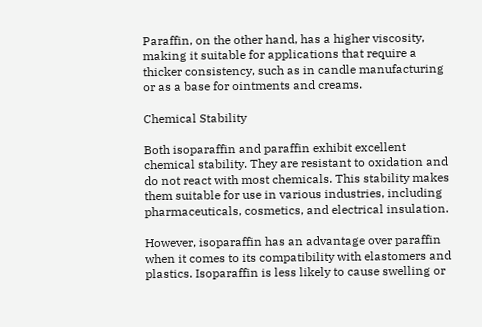Paraffin, on the other hand, has a higher viscosity, making it suitable for applications that require a thicker consistency, such as in candle manufacturing or as a base for ointments and creams.

Chemical Stability

Both isoparaffin and paraffin exhibit excellent chemical stability. They are resistant to oxidation and do not react with most chemicals. This stability makes them suitable for use in various industries, including pharmaceuticals, cosmetics, and electrical insulation.

However, isoparaffin has an advantage over paraffin when it comes to its compatibility with elastomers and plastics. Isoparaffin is less likely to cause swelling or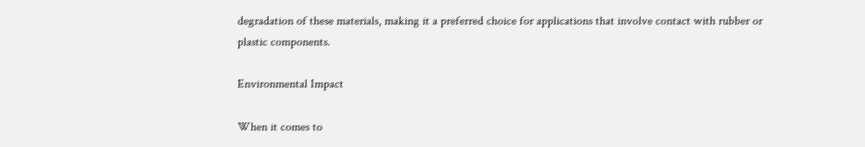degradation of these materials, making it a preferred choice for applications that involve contact with rubber or plastic components.

Environmental Impact

When it comes to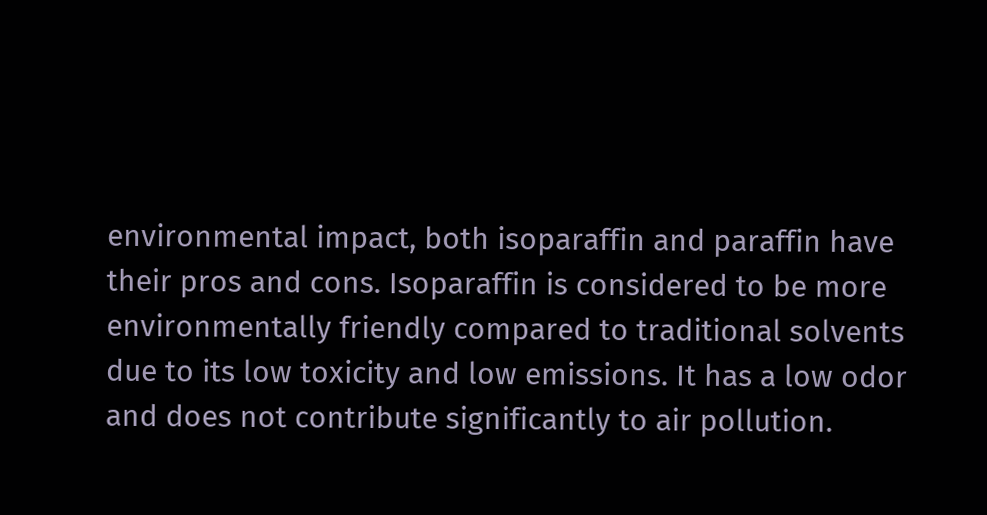environmental impact, both isoparaffin and paraffin have their pros and cons. Isoparaffin is considered to be more environmentally friendly compared to traditional solvents due to its low toxicity and low emissions. It has a low odor and does not contribute significantly to air pollution.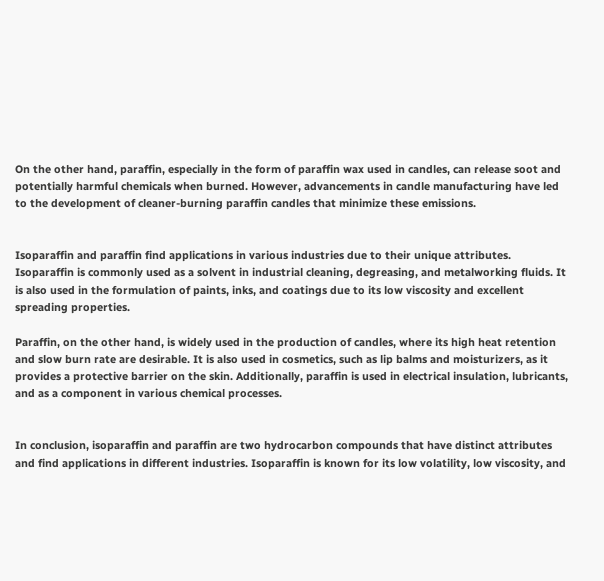On the other hand, paraffin, especially in the form of paraffin wax used in candles, can release soot and potentially harmful chemicals when burned. However, advancements in candle manufacturing have led to the development of cleaner-burning paraffin candles that minimize these emissions.


Isoparaffin and paraffin find applications in various industries due to their unique attributes. Isoparaffin is commonly used as a solvent in industrial cleaning, degreasing, and metalworking fluids. It is also used in the formulation of paints, inks, and coatings due to its low viscosity and excellent spreading properties.

Paraffin, on the other hand, is widely used in the production of candles, where its high heat retention and slow burn rate are desirable. It is also used in cosmetics, such as lip balms and moisturizers, as it provides a protective barrier on the skin. Additionally, paraffin is used in electrical insulation, lubricants, and as a component in various chemical processes.


In conclusion, isoparaffin and paraffin are two hydrocarbon compounds that have distinct attributes and find applications in different industries. Isoparaffin is known for its low volatility, low viscosity, and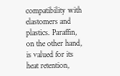compatibility with elastomers and plastics. Paraffin, on the other hand, is valued for its heat retention,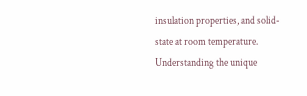insulation properties, and solid-state at room temperature. Understanding the unique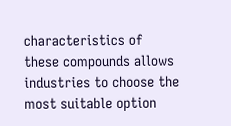characteristics of these compounds allows industries to choose the most suitable option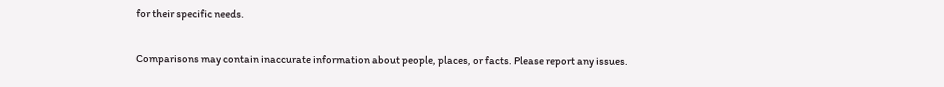for their specific needs.

Comparisons may contain inaccurate information about people, places, or facts. Please report any issues.